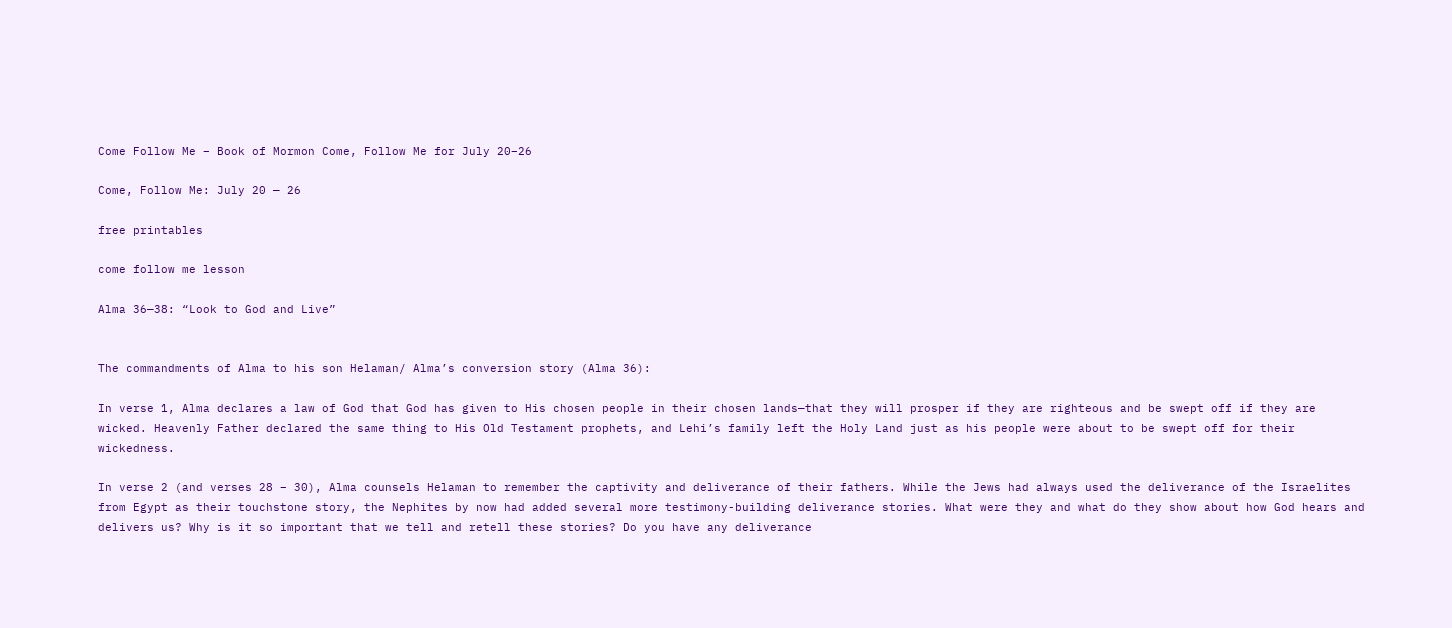Come Follow Me – Book of Mormon Come, Follow Me for July 20–26

Come, Follow Me: July 20 — 26

free printables

come follow me lesson

Alma 36—38: “Look to God and Live”


The commandments of Alma to his son Helaman/ Alma’s conversion story (Alma 36):

In verse 1, Alma declares a law of God that God has given to His chosen people in their chosen lands—that they will prosper if they are righteous and be swept off if they are wicked. Heavenly Father declared the same thing to His Old Testament prophets, and Lehi’s family left the Holy Land just as his people were about to be swept off for their wickedness.

In verse 2 (and verses 28 – 30), Alma counsels Helaman to remember the captivity and deliverance of their fathers. While the Jews had always used the deliverance of the Israelites from Egypt as their touchstone story, the Nephites by now had added several more testimony-building deliverance stories. What were they and what do they show about how God hears and delivers us? Why is it so important that we tell and retell these stories? Do you have any deliverance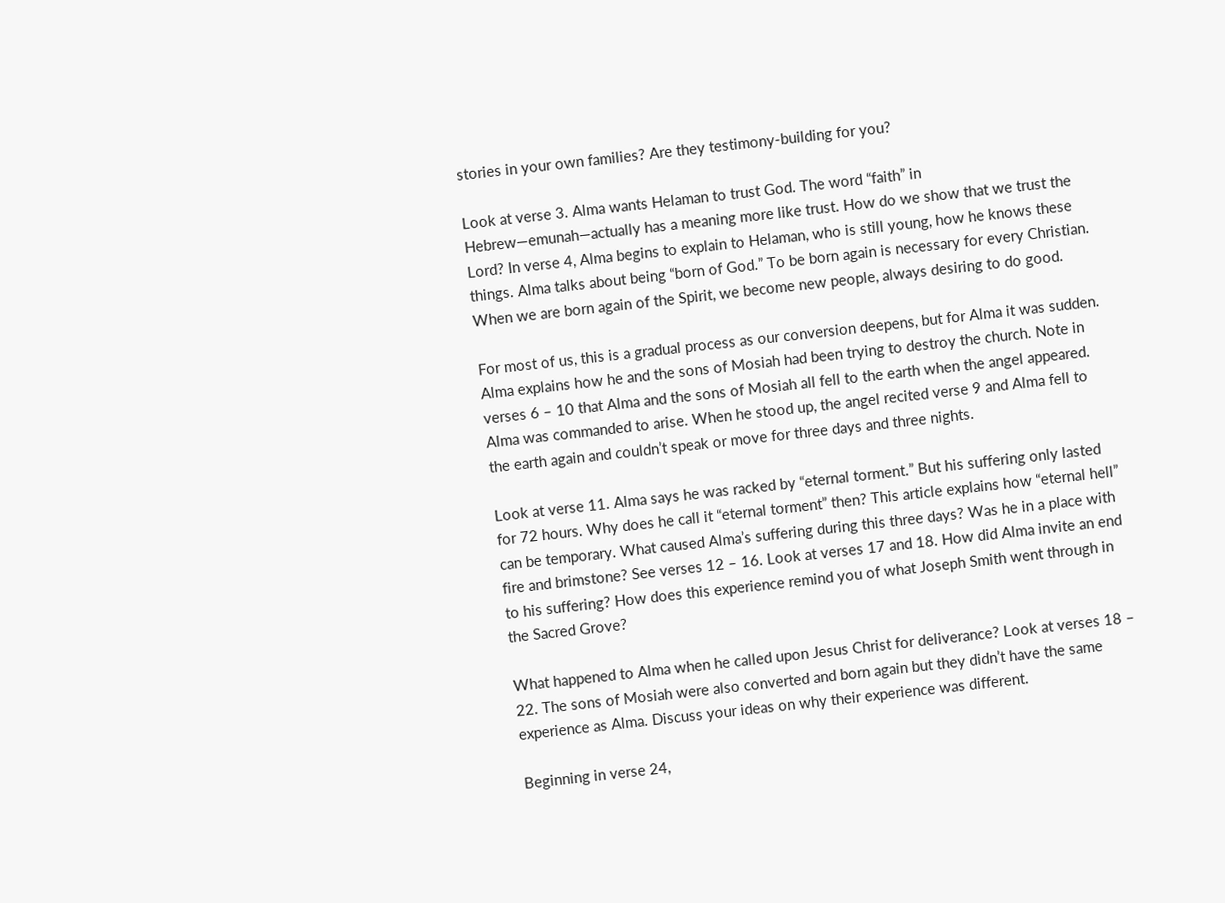stories in your own families? Are they testimony-building for you?

Look at verse 3. Alma wants Helaman to trust God. The word “faith” in Hebrew—emunah—actually has a meaning more like trust. How do we show that we trust the Lord? In verse 4, Alma begins to explain to Helaman, who is still young, how he knows these things. Alma talks about being “born of God.” To be born again is necessary for every Christian. When we are born again of the Spirit, we become new people, always desiring to do good.

For most of us, this is a gradual process as our conversion deepens, but for Alma it was sudden. Alma explains how he and the sons of Mosiah had been trying to destroy the church. Note in verses 6 – 10 that Alma and the sons of Mosiah all fell to the earth when the angel appeared. Alma was commanded to arise. When he stood up, the angel recited verse 9 and Alma fell to the earth again and couldn’t speak or move for three days and three nights.

Look at verse 11. Alma says he was racked by “eternal torment.” But his suffering only lasted for 72 hours. Why does he call it “eternal torment” then? This article explains how “eternal hell” can be temporary. What caused Alma’s suffering during this three days? Was he in a place with fire and brimstone? See verses 12 – 16. Look at verses 17 and 18. How did Alma invite an end to his suffering? How does this experience remind you of what Joseph Smith went through in the Sacred Grove?

What happened to Alma when he called upon Jesus Christ for deliverance? Look at verses 18 – 22. The sons of Mosiah were also converted and born again but they didn’t have the same experience as Alma. Discuss your ideas on why their experience was different.

Beginning in verse 24,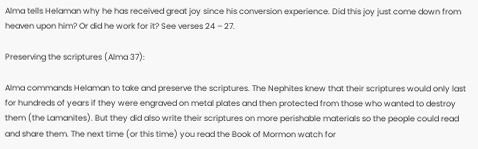Alma tells Helaman why he has received great joy since his conversion experience. Did this joy just come down from heaven upon him? Or did he work for it? See verses 24 – 27.

Preserving the scriptures (Alma 37):

Alma commands Helaman to take and preserve the scriptures. The Nephites knew that their scriptures would only last for hundreds of years if they were engraved on metal plates and then protected from those who wanted to destroy them (the Lamanites). But they did also write their scriptures on more perishable materials so the people could read and share them. The next time (or this time) you read the Book of Mormon watch for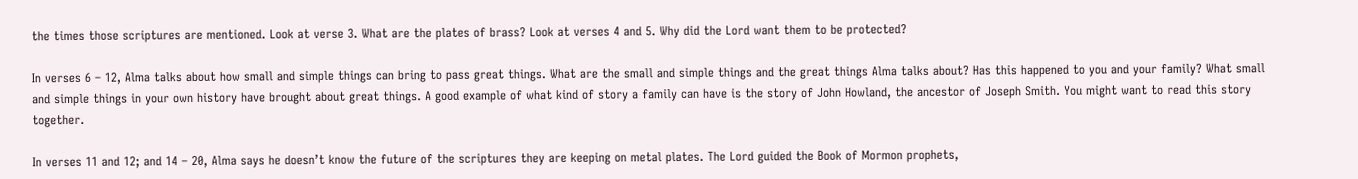the times those scriptures are mentioned. Look at verse 3. What are the plates of brass? Look at verses 4 and 5. Why did the Lord want them to be protected?

In verses 6 – 12, Alma talks about how small and simple things can bring to pass great things. What are the small and simple things and the great things Alma talks about? Has this happened to you and your family? What small and simple things in your own history have brought about great things. A good example of what kind of story a family can have is the story of John Howland, the ancestor of Joseph Smith. You might want to read this story together.

In verses 11 and 12; and 14 – 20, Alma says he doesn’t know the future of the scriptures they are keeping on metal plates. The Lord guided the Book of Mormon prophets,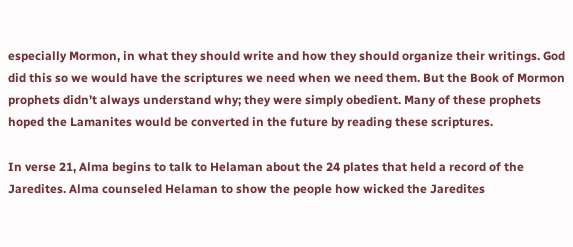especially Mormon, in what they should write and how they should organize their writings. God did this so we would have the scriptures we need when we need them. But the Book of Mormon prophets didn’t always understand why; they were simply obedient. Many of these prophets hoped the Lamanites would be converted in the future by reading these scriptures.

In verse 21, Alma begins to talk to Helaman about the 24 plates that held a record of the Jaredites. Alma counseled Helaman to show the people how wicked the Jaredites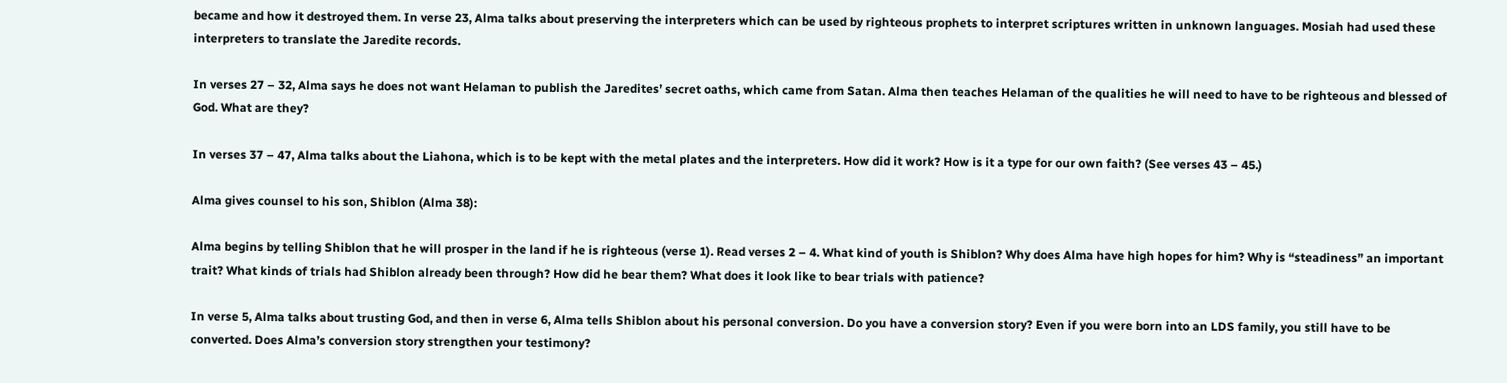became and how it destroyed them. In verse 23, Alma talks about preserving the interpreters which can be used by righteous prophets to interpret scriptures written in unknown languages. Mosiah had used these interpreters to translate the Jaredite records.

In verses 27 – 32, Alma says he does not want Helaman to publish the Jaredites’ secret oaths, which came from Satan. Alma then teaches Helaman of the qualities he will need to have to be righteous and blessed of God. What are they?

In verses 37 – 47, Alma talks about the Liahona, which is to be kept with the metal plates and the interpreters. How did it work? How is it a type for our own faith? (See verses 43 – 45.)

Alma gives counsel to his son, Shiblon (Alma 38):

Alma begins by telling Shiblon that he will prosper in the land if he is righteous (verse 1). Read verses 2 – 4. What kind of youth is Shiblon? Why does Alma have high hopes for him? Why is “steadiness” an important trait? What kinds of trials had Shiblon already been through? How did he bear them? What does it look like to bear trials with patience?

In verse 5, Alma talks about trusting God, and then in verse 6, Alma tells Shiblon about his personal conversion. Do you have a conversion story? Even if you were born into an LDS family, you still have to be converted. Does Alma’s conversion story strengthen your testimony?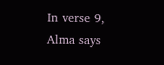In verse 9, Alma says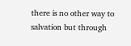there is no other way to salvation but through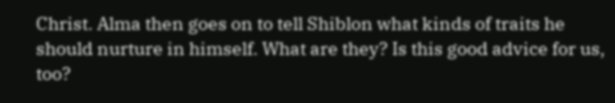Christ. Alma then goes on to tell Shiblon what kinds of traits he should nurture in himself. What are they? Is this good advice for us, too?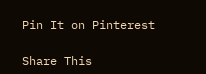Pin It on Pinterest

Share This